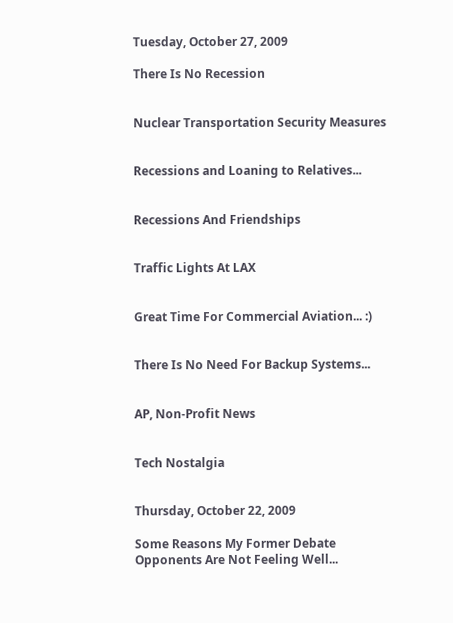Tuesday, October 27, 2009

There Is No Recession


Nuclear Transportation Security Measures


Recessions and Loaning to Relatives...


Recessions And Friendships


Traffic Lights At LAX


Great Time For Commercial Aviation... :)


There Is No Need For Backup Systems...


AP, Non-Profit News


Tech Nostalgia


Thursday, October 22, 2009

Some Reasons My Former Debate Opponents Are Not Feeling Well...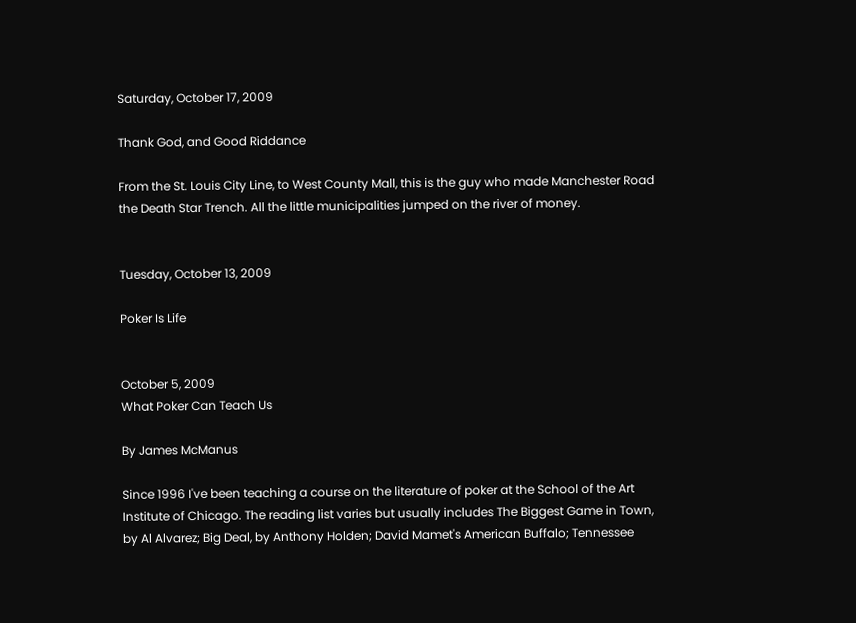Saturday, October 17, 2009

Thank God, and Good Riddance

From the St. Louis City Line, to West County Mall, this is the guy who made Manchester Road the Death Star Trench. All the little municipalities jumped on the river of money.


Tuesday, October 13, 2009

Poker Is Life


October 5, 2009
What Poker Can Teach Us

By James McManus

Since 1996 I've been teaching a course on the literature of poker at the School of the Art Institute of Chicago. The reading list varies but usually includes The Biggest Game in Town, by Al Alvarez; Big Deal, by Anthony Holden; David Mamet's American Buffalo; Tennessee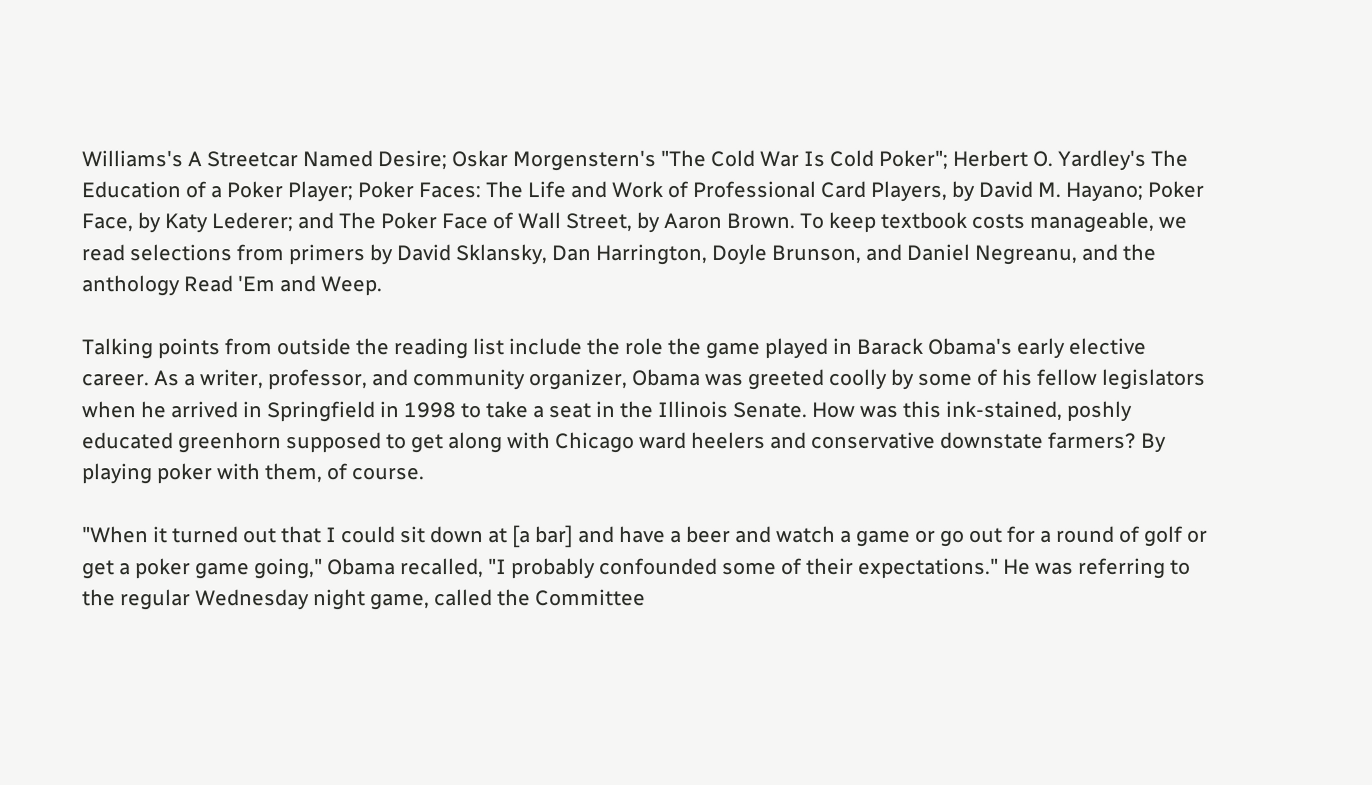Williams's A Streetcar Named Desire; Oskar Morgenstern's "The Cold War Is Cold Poker"; Herbert O. Yardley's The Education of a Poker Player; Poker Faces: The Life and Work of Professional Card Players, by David M. Hayano; Poker Face, by Katy Lederer; and The Poker Face of Wall Street, by Aaron Brown. To keep textbook costs manageable, we read selections from primers by David Sklansky, Dan Harrington, Doyle Brunson, and Daniel Negreanu, and the anthology Read 'Em and Weep.

Talking points from outside the reading list include the role the game played in Barack Obama's early elective career. As a writer, professor, and community organizer, Obama was greeted coolly by some of his fellow legislators when he arrived in Springfield in 1998 to take a seat in the Illinois Senate. How was this ink-stained, poshly educated greenhorn supposed to get along with Chicago ward heelers and conservative downstate farmers? By playing poker with them, of course.

"When it turned out that I could sit down at [a bar] and have a beer and watch a game or go out for a round of golf or get a poker game going," Obama recalled, "I probably confounded some of their expectations." He was referring to the regular Wednesday night game, called the Committee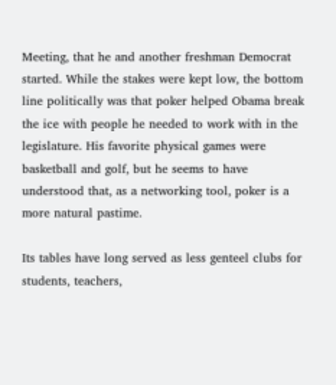Meeting, that he and another freshman Democrat started. While the stakes were kept low, the bottom line politically was that poker helped Obama break the ice with people he needed to work with in the legislature. His favorite physical games were basketball and golf, but he seems to have understood that, as a networking tool, poker is a more natural pastime.

Its tables have long served as less genteel clubs for students, teachers,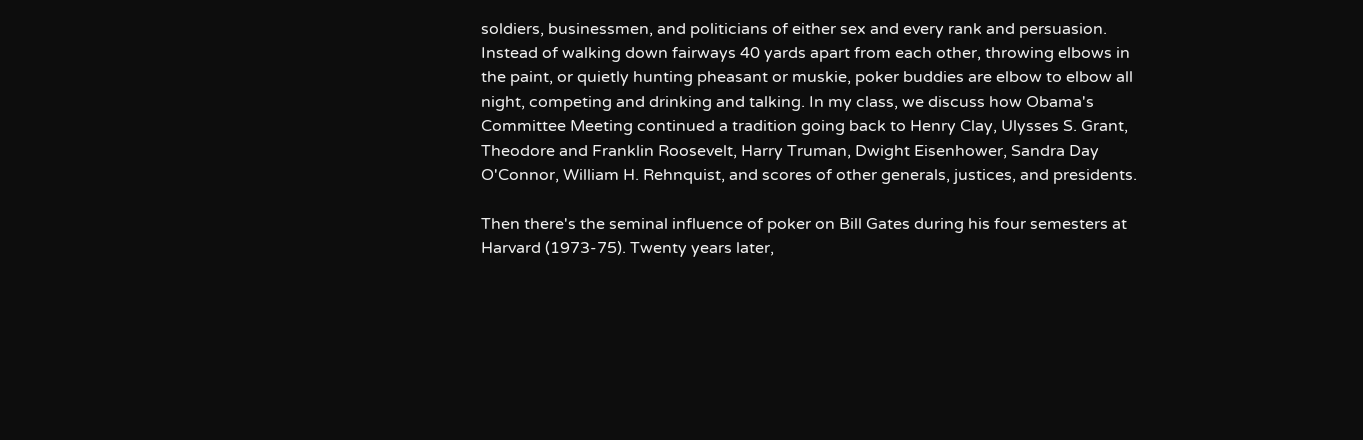soldiers, businessmen, and politicians of either sex and every rank and persuasion. Instead of walking down fairways 40 yards apart from each other, throwing elbows in the paint, or quietly hunting pheasant or muskie, poker buddies are elbow to elbow all night, competing and drinking and talking. In my class, we discuss how Obama's Committee Meeting continued a tradition going back to Henry Clay, Ulysses S. Grant, Theodore and Franklin Roosevelt, Harry Truman, Dwight Eisenhower, Sandra Day O'Connor, William H. Rehnquist, and scores of other generals, justices, and presidents.

Then there's the seminal influence of poker on Bill Gates during his four semesters at Harvard (1973-75). Twenty years later,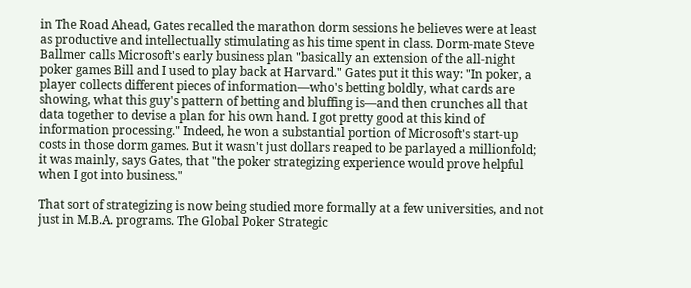in The Road Ahead, Gates recalled the marathon dorm sessions he believes were at least as productive and intellectually stimulating as his time spent in class. Dorm-mate Steve Ballmer calls Microsoft's early business plan "basically an extension of the all-night poker games Bill and I used to play back at Harvard." Gates put it this way: "In poker, a player collects different pieces of information—who's betting boldly, what cards are showing, what this guy's pattern of betting and bluffing is—and then crunches all that data together to devise a plan for his own hand. I got pretty good at this kind of information processing." Indeed, he won a substantial portion of Microsoft's start-up costs in those dorm games. But it wasn't just dollars reaped to be parlayed a millionfold; it was mainly, says Gates, that "the poker strategizing experience would prove helpful when I got into business."

That sort of strategizing is now being studied more formally at a few universities, and not just in M.B.A. programs. The Global Poker Strategic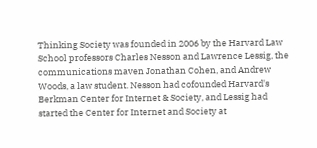Thinking Society was founded in 2006 by the Harvard Law School professors Charles Nesson and Lawrence Lessig, the communications maven Jonathan Cohen, and Andrew Woods, a law student. Nesson had cofounded Harvard's Berkman Center for Internet & Society, and Lessig had started the Center for Internet and Society at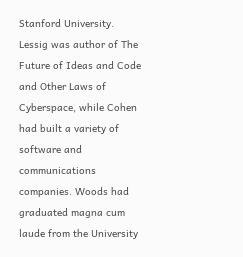Stanford University. Lessig was author of The Future of Ideas and Code and Other Laws of Cyberspace, while Cohen had built a variety of software and communications companies. Woods had graduated magna cum laude from the University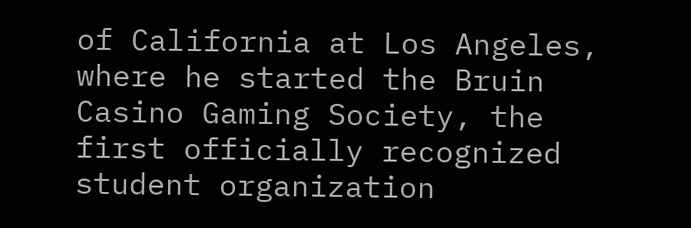of California at Los Angeles, where he started the Bruin Casino Gaming Society, the first officially recognized student organization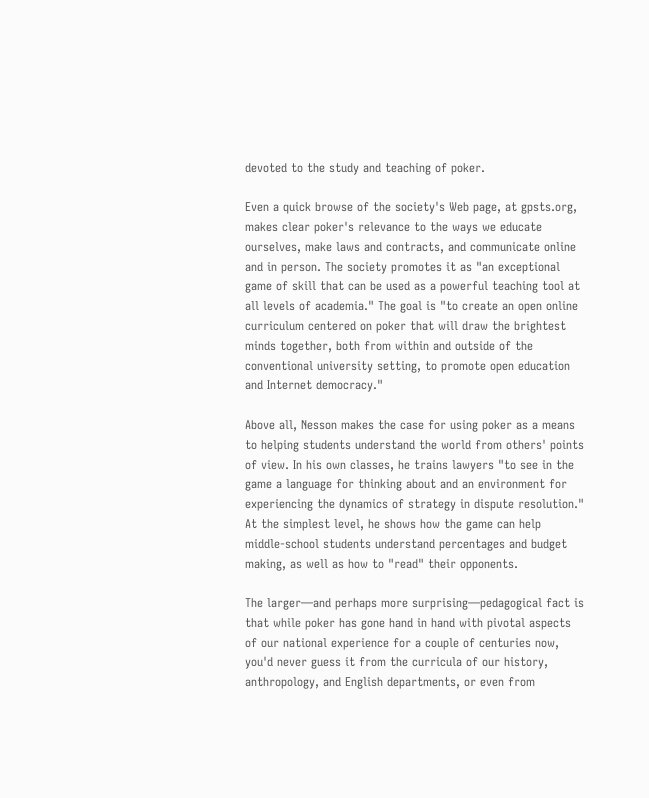devoted to the study and teaching of poker.

Even a quick browse of the society's Web page, at gpsts.org, makes clear poker's relevance to the ways we educate ourselves, make laws and contracts, and communicate online and in person. The society promotes it as "an exceptional game of skill that can be used as a powerful teaching tool at all levels of academia." The goal is "to create an open online curriculum centered on poker that will draw the brightest minds together, both from within and outside of the conventional university setting, to promote open education and Internet democracy."

Above all, Nesson makes the case for using poker as a means to helping students understand the world from others' points of view. In his own classes, he trains lawyers "to see in the game a language for thinking about and an environment for experiencing the dynamics of strategy in dispute resolution." At the simplest level, he shows how the game can help middle-school students understand percentages and budget making, as well as how to "read" their opponents.

The larger—and perhaps more surprising—pedagogical fact is that while poker has gone hand in hand with pivotal aspects of our national experience for a couple of centuries now, you'd never guess it from the curricula of our history, anthropology, and English departments, or even from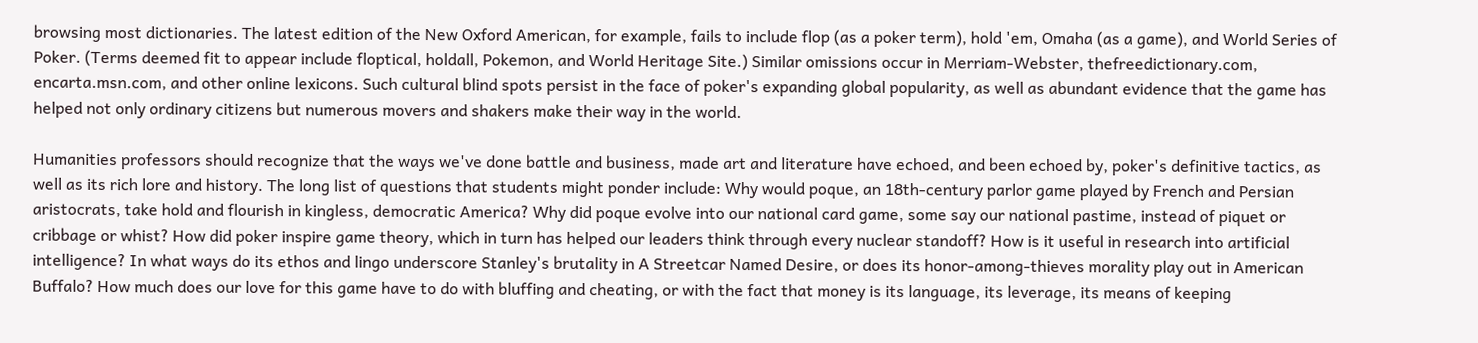browsing most dictionaries. The latest edition of the New Oxford American, for example, fails to include flop (as a poker term), hold 'em, Omaha (as a game), and World Series of Poker. (Terms deemed fit to appear include floptical, holdall, Pokemon, and World Heritage Site.) Similar omissions occur in Merriam-Webster, thefreedictionary.com, encarta.msn.com, and other online lexicons. Such cultural blind spots persist in the face of poker's expanding global popularity, as well as abundant evidence that the game has helped not only ordinary citizens but numerous movers and shakers make their way in the world.

Humanities professors should recognize that the ways we've done battle and business, made art and literature have echoed, and been echoed by, poker's definitive tactics, as well as its rich lore and history. The long list of questions that students might ponder include: Why would poque, an 18th-century parlor game played by French and Persian aristocrats, take hold and flourish in kingless, democratic America? Why did poque evolve into our national card game, some say our national pastime, instead of piquet or cribbage or whist? How did poker inspire game theory, which in turn has helped our leaders think through every nuclear standoff? How is it useful in research into artificial intelligence? In what ways do its ethos and lingo underscore Stanley's brutality in A Streetcar Named Desire, or does its honor-among-thieves morality play out in American Buffalo? How much does our love for this game have to do with bluffing and cheating, or with the fact that money is its language, its leverage, its means of keeping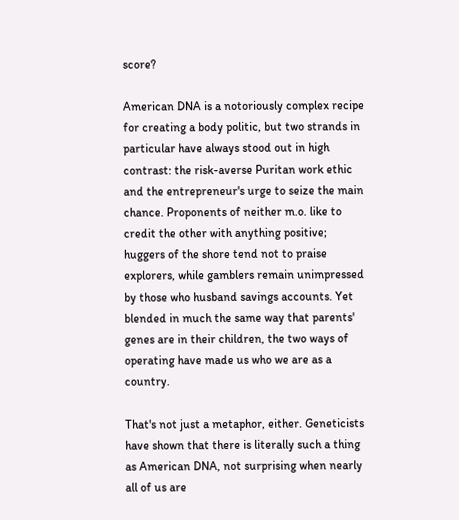score?

American DNA is a notoriously complex recipe for creating a body politic, but two strands in particular have always stood out in high contrast: the risk-averse Puritan work ethic and the entrepreneur's urge to seize the main chance. Proponents of neither m.o. like to credit the other with anything positive; huggers of the shore tend not to praise explorers, while gamblers remain unimpressed by those who husband savings accounts. Yet blended in much the same way that parents' genes are in their children, the two ways of operating have made us who we are as a country.

That's not just a metaphor, either. Geneticists have shown that there is literally such a thing as American DNA, not surprising when nearly all of us are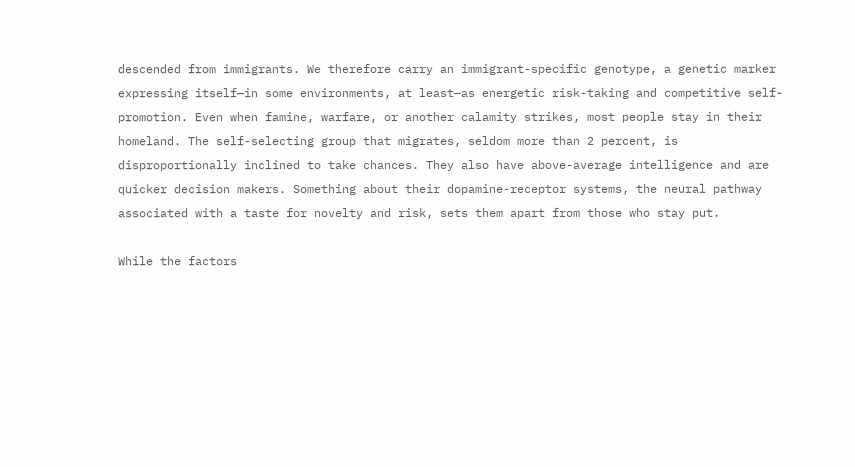descended from immigrants. We therefore carry an immigrant-specific genotype, a genetic marker expressing itself—in some environments, at least—as energetic risk-taking and competitive self-promotion. Even when famine, warfare, or another calamity strikes, most people stay in their homeland. The self-selecting group that migrates, seldom more than 2 percent, is disproportionally inclined to take chances. They also have above-average intelligence and are quicker decision makers. Something about their dopamine-receptor systems, the neural pathway associated with a taste for novelty and risk, sets them apart from those who stay put.

While the factors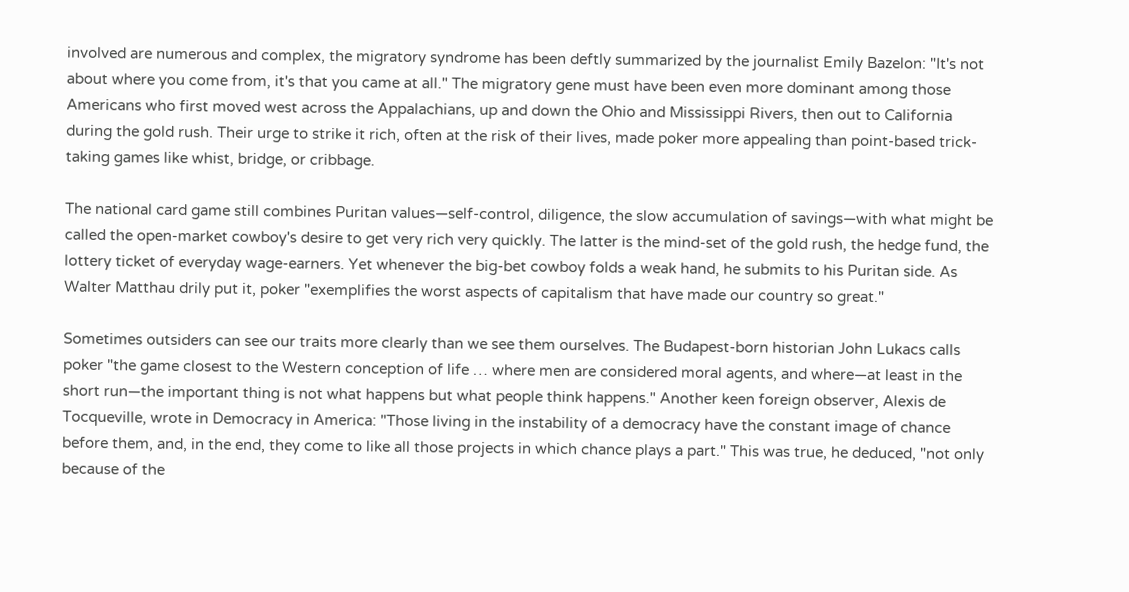involved are numerous and complex, the migratory syndrome has been deftly summarized by the journalist Emily Bazelon: "It's not about where you come from, it's that you came at all." The migratory gene must have been even more dominant among those Americans who first moved west across the Appalachians, up and down the Ohio and Mississippi Rivers, then out to California during the gold rush. Their urge to strike it rich, often at the risk of their lives, made poker more appealing than point-based trick-taking games like whist, bridge, or cribbage.

The national card game still combines Puritan values—self-control, diligence, the slow accumulation of savings—with what might be called the open-market cowboy's desire to get very rich very quickly. The latter is the mind-set of the gold rush, the hedge fund, the lottery ticket of everyday wage-earners. Yet whenever the big-bet cowboy folds a weak hand, he submits to his Puritan side. As Walter Matthau drily put it, poker "exemplifies the worst aspects of capitalism that have made our country so great."

Sometimes outsiders can see our traits more clearly than we see them ourselves. The Budapest-born historian John Lukacs calls poker "the game closest to the Western conception of life … where men are considered moral agents, and where—at least in the short run—the important thing is not what happens but what people think happens." Another keen foreign observer, Alexis de Tocqueville, wrote in Democracy in America: "Those living in the instability of a democracy have the constant image of chance before them, and, in the end, they come to like all those projects in which chance plays a part." This was true, he deduced, "not only because of the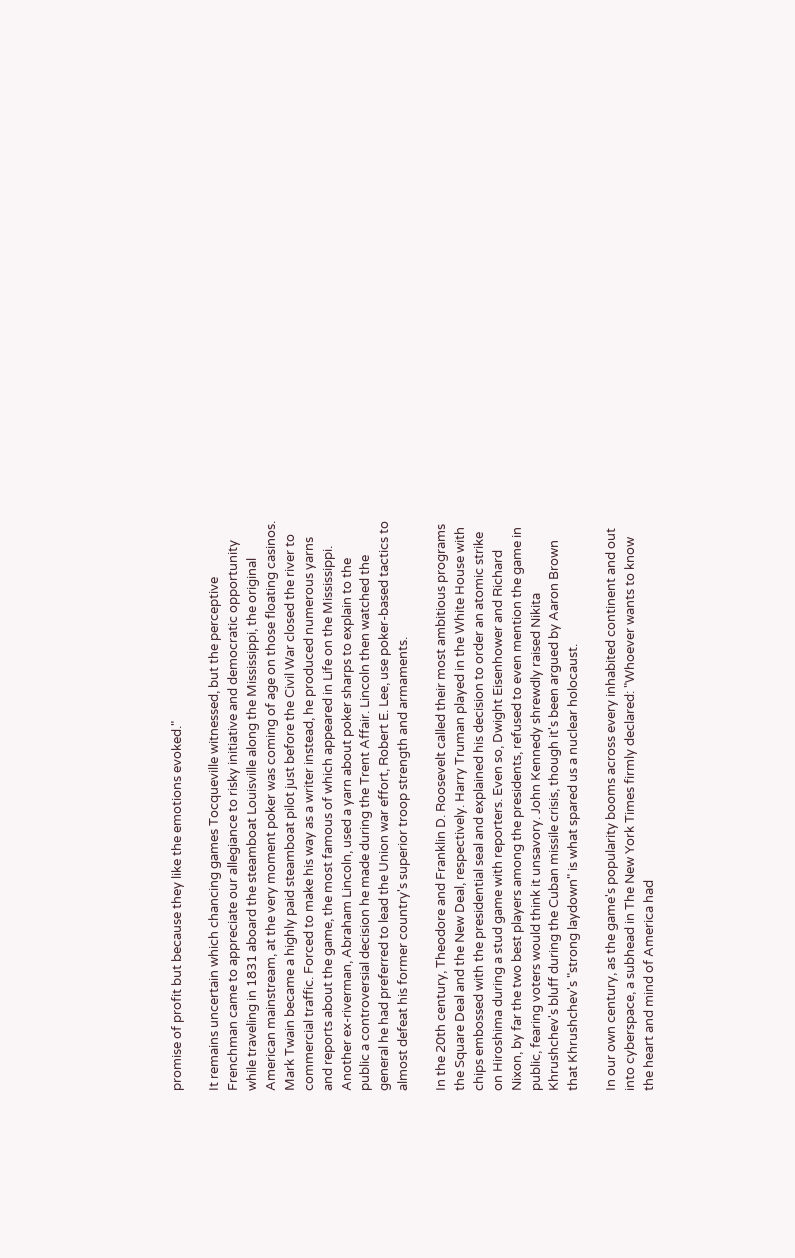promise of profit but because they like the emotions evoked."

It remains uncertain which chancing games Tocqueville witnessed, but the perceptive Frenchman came to appreciate our allegiance to risky initiative and democratic opportunity while traveling in 1831 aboard the steamboat Louisville along the Mississippi, the original American mainstream, at the very moment poker was coming of age on those floating casinos. Mark Twain became a highly paid steamboat pilot just before the Civil War closed the river to commercial traffic. Forced to make his way as a writer instead, he produced numerous yarns and reports about the game, the most famous of which appeared in Life on the Mississippi. Another ex-riverman, Abraham Lincoln, used a yarn about poker sharps to explain to the public a controversial decision he made during the Trent Affair. Lincoln then watched the general he had preferred to lead the Union war effort, Robert E. Lee, use poker-based tactics to almost defeat his former country's superior troop strength and armaments.

In the 20th century, Theodore and Franklin D. Roosevelt called their most ambitious programs the Square Deal and the New Deal, respectively. Harry Truman played in the White House with chips embossed with the presidential seal and explained his decision to order an atomic strike on Hiroshima during a stud game with reporters. Even so, Dwight Eisenhower and Richard Nixon, by far the two best players among the presidents, refused to even mention the game in public, fearing voters would think it unsavory. John Kennedy shrewdly raised Nikita Khrushchev's bluff during the Cuban missile crisis, though it's been argued by Aaron Brown that Khrushchev's "strong laydown" is what spared us a nuclear holocaust.

In our own century, as the game's popularity booms across every inhabited continent and out into cyberspace, a subhead in The New York Times firmly declared: "Whoever wants to know the heart and mind of America had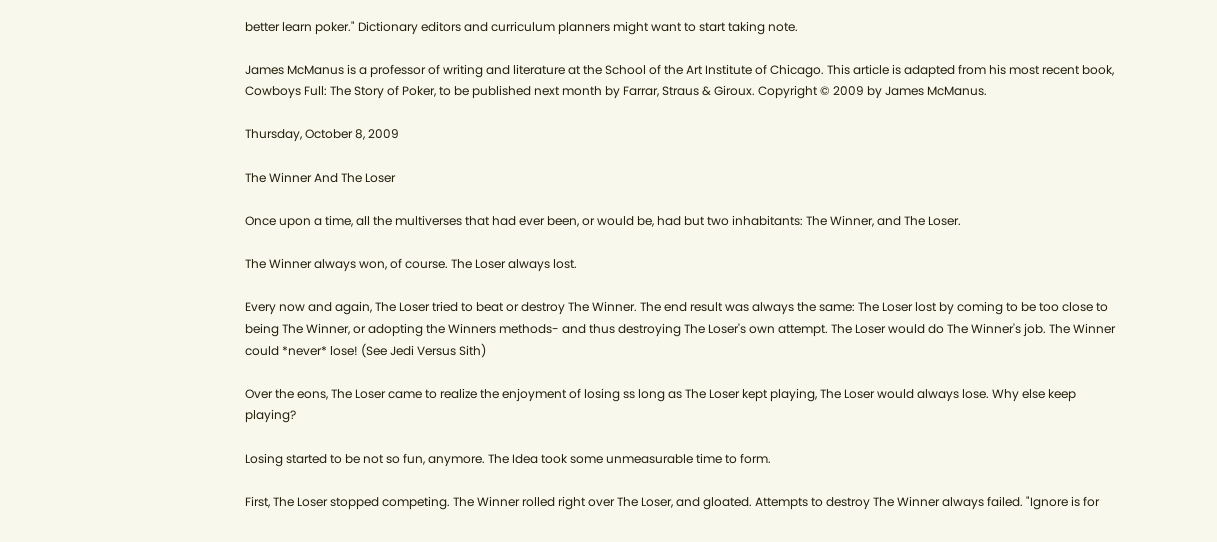better learn poker." Dictionary editors and curriculum planners might want to start taking note.

James McManus is a professor of writing and literature at the School of the Art Institute of Chicago. This article is adapted from his most recent book, Cowboys Full: The Story of Poker, to be published next month by Farrar, Straus & Giroux. Copyright © 2009 by James McManus.

Thursday, October 8, 2009

The Winner And The Loser

Once upon a time, all the multiverses that had ever been, or would be, had but two inhabitants: The Winner, and The Loser.

The Winner always won, of course. The Loser always lost.

Every now and again, The Loser tried to beat or destroy The Winner. The end result was always the same: The Loser lost by coming to be too close to being The Winner, or adopting the Winners methods- and thus destroying The Loser's own attempt. The Loser would do The Winner's job. The Winner could *never* lose! (See Jedi Versus Sith)

Over the eons, The Loser came to realize the enjoyment of losing ss long as The Loser kept playing, The Loser would always lose. Why else keep playing?

Losing started to be not so fun, anymore. The Idea took some unmeasurable time to form.

First, The Loser stopped competing. The Winner rolled right over The Loser, and gloated. Attempts to destroy The Winner always failed. "Ignore is for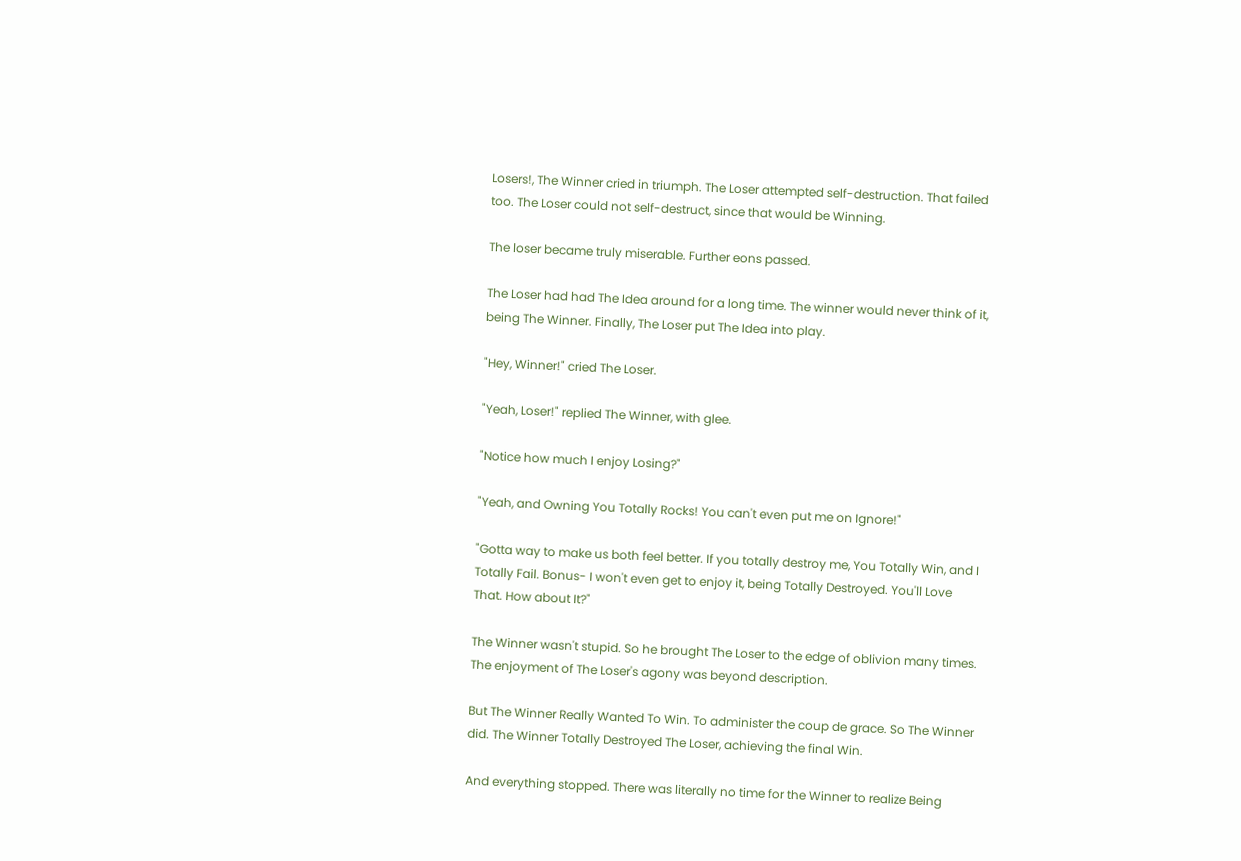Losers!, The Winner cried in triumph. The Loser attempted self-destruction. That failed too. The Loser could not self-destruct, since that would be Winning.

The loser became truly miserable. Further eons passed.

The Loser had had The Idea around for a long time. The winner would never think of it, being The Winner. Finally, The Loser put The Idea into play.

"Hey, Winner!" cried The Loser.

"Yeah, Loser!" replied The Winner, with glee.

"Notice how much I enjoy Losing?"

"Yeah, and Owning You Totally Rocks! You can't even put me on Ignore!"

"Gotta way to make us both feel better. If you totally destroy me, You Totally Win, and I Totally Fail. Bonus- I won't even get to enjoy it, being Totally Destroyed. You'll Love That. How about It?"

The Winner wasn't stupid. So he brought The Loser to the edge of oblivion many times. The enjoyment of The Loser's agony was beyond description.

But The Winner Really Wanted To Win. To administer the coup de grace. So The Winner did. The Winner Totally Destroyed The Loser, achieving the final Win.

And everything stopped. There was literally no time for the Winner to realize Being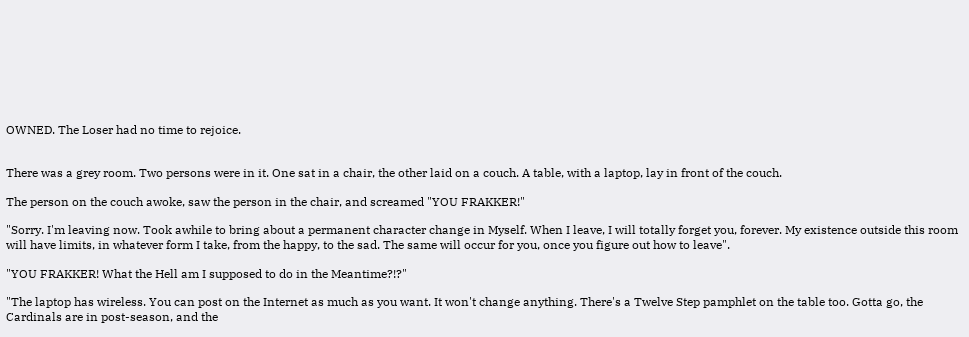OWNED. The Loser had no time to rejoice.


There was a grey room. Two persons were in it. One sat in a chair, the other laid on a couch. A table, with a laptop, lay in front of the couch.

The person on the couch awoke, saw the person in the chair, and screamed "YOU FRAKKER!"

"Sorry. I'm leaving now. Took awhile to bring about a permanent character change in Myself. When I leave, I will totally forget you, forever. My existence outside this room will have limits, in whatever form I take, from the happy, to the sad. The same will occur for you, once you figure out how to leave".

"YOU FRAKKER! What the Hell am I supposed to do in the Meantime?!?"

"The laptop has wireless. You can post on the Internet as much as you want. It won't change anything. There's a Twelve Step pamphlet on the table too. Gotta go, the Cardinals are in post-season, and the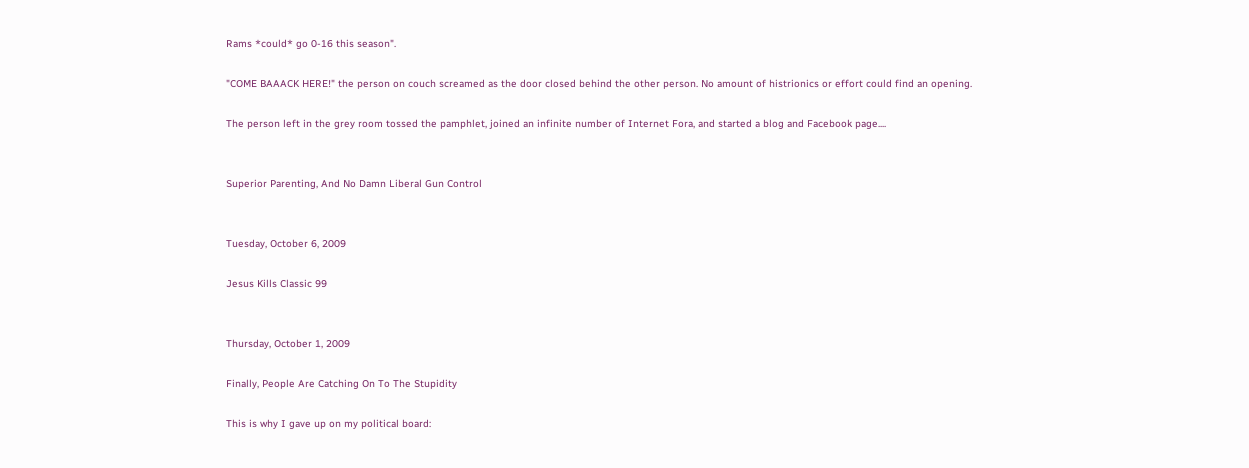Rams *could* go 0-16 this season".

"COME BAAACK HERE!" the person on couch screamed as the door closed behind the other person. No amount of histrionics or effort could find an opening.

The person left in the grey room tossed the pamphlet, joined an infinite number of Internet Fora, and started a blog and Facebook page....


Superior Parenting, And No Damn Liberal Gun Control


Tuesday, October 6, 2009

Jesus Kills Classic 99


Thursday, October 1, 2009

Finally, People Are Catching On To The Stupidity

This is why I gave up on my political board: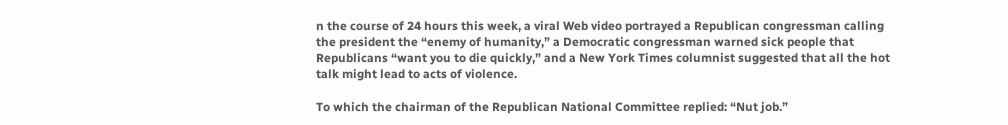n the course of 24 hours this week, a viral Web video portrayed a Republican congressman calling the president the “enemy of humanity,” a Democratic congressman warned sick people that Republicans “want you to die quickly,” and a New York Times columnist suggested that all the hot talk might lead to acts of violence.

To which the chairman of the Republican National Committee replied: “Nut job.”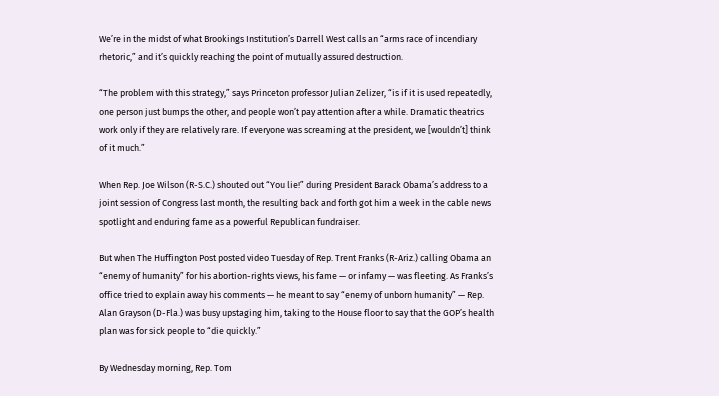We’re in the midst of what Brookings Institution’s Darrell West calls an “arms race of incendiary rhetoric,” and it’s quickly reaching the point of mutually assured destruction.

“The problem with this strategy,” says Princeton professor Julian Zelizer, “is if it is used repeatedly, one person just bumps the other, and people won’t pay attention after a while. Dramatic theatrics work only if they are relatively rare. If everyone was screaming at the president, we [wouldn’t] think of it much.”

When Rep. Joe Wilson (R-S.C.) shouted out “You lie!” during President Barack Obama’s address to a joint session of Congress last month, the resulting back and forth got him a week in the cable news spotlight and enduring fame as a powerful Republican fundraiser.

But when The Huffington Post posted video Tuesday of Rep. Trent Franks (R-Ariz.) calling Obama an “enemy of humanity” for his abortion-rights views, his fame — or infamy — was fleeting. As Franks’s office tried to explain away his comments — he meant to say “enemy of unborn humanity” — Rep. Alan Grayson (D-Fla.) was busy upstaging him, taking to the House floor to say that the GOP’s health plan was for sick people to “die quickly.”

By Wednesday morning, Rep. Tom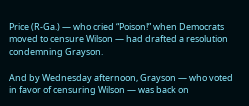Price (R-Ga.) — who cried “Poison!” when Democrats moved to censure Wilson — had drafted a resolution condemning Grayson.

And by Wednesday afternoon, Grayson — who voted in favor of censuring Wilson — was back on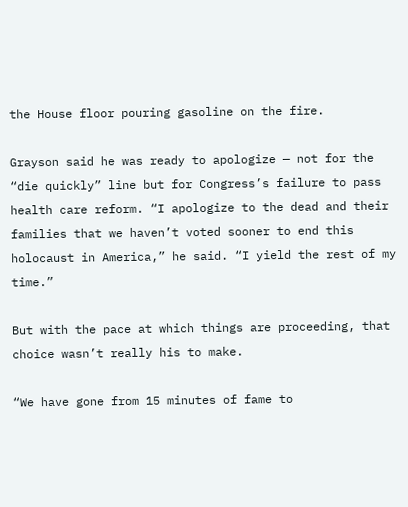the House floor pouring gasoline on the fire.

Grayson said he was ready to apologize — not for the “die quickly” line but for Congress’s failure to pass health care reform. “I apologize to the dead and their families that we haven’t voted sooner to end this holocaust in America,” he said. “I yield the rest of my time.”

But with the pace at which things are proceeding, that choice wasn’t really his to make.

“We have gone from 15 minutes of fame to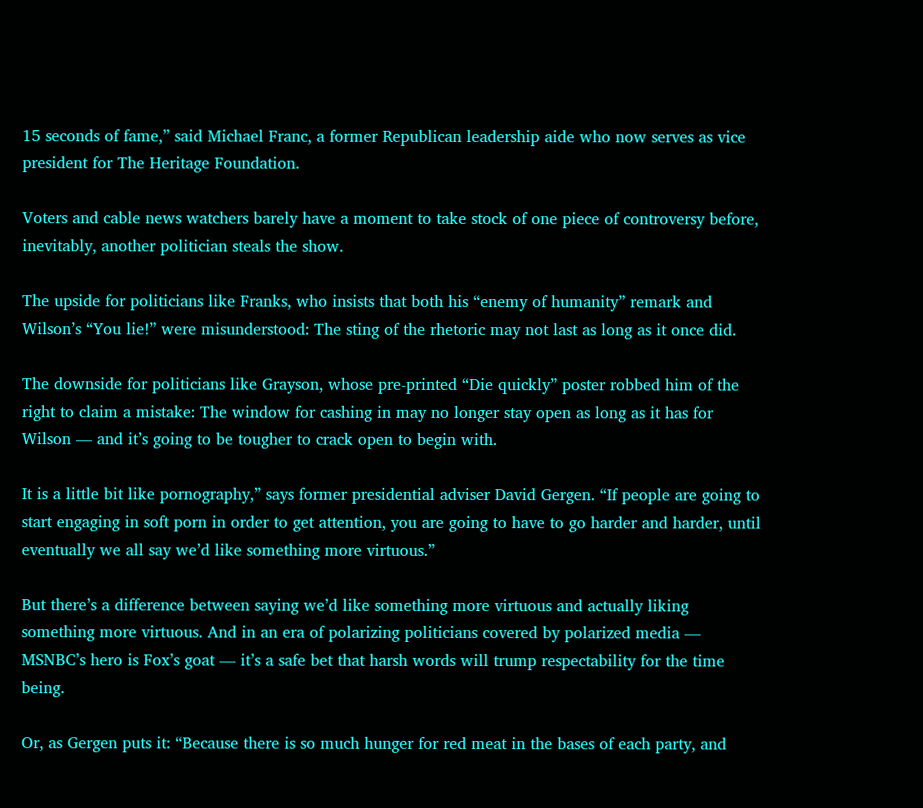15 seconds of fame,” said Michael Franc, a former Republican leadership aide who now serves as vice president for The Heritage Foundation.

Voters and cable news watchers barely have a moment to take stock of one piece of controversy before, inevitably, another politician steals the show.

The upside for politicians like Franks, who insists that both his “enemy of humanity” remark and Wilson’s “You lie!” were misunderstood: The sting of the rhetoric may not last as long as it once did.

The downside for politicians like Grayson, whose pre-printed “Die quickly” poster robbed him of the right to claim a mistake: The window for cashing in may no longer stay open as long as it has for Wilson — and it’s going to be tougher to crack open to begin with.

It is a little bit like pornography,” says former presidential adviser David Gergen. “If people are going to start engaging in soft porn in order to get attention, you are going to have to go harder and harder, until eventually we all say we’d like something more virtuous.”

But there’s a difference between saying we’d like something more virtuous and actually liking something more virtuous. And in an era of polarizing politicians covered by polarized media — MSNBC’s hero is Fox’s goat — it’s a safe bet that harsh words will trump respectability for the time being.

Or, as Gergen puts it: “Because there is so much hunger for red meat in the bases of each party, and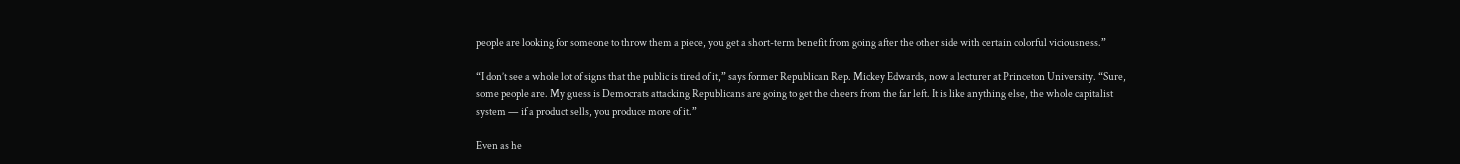people are looking for someone to throw them a piece, you get a short-term benefit from going after the other side with certain colorful viciousness.”

“I don’t see a whole lot of signs that the public is tired of it,” says former Republican Rep. Mickey Edwards, now a lecturer at Princeton University. “Sure, some people are. My guess is Democrats attacking Republicans are going to get the cheers from the far left. It is like anything else, the whole capitalist system — if a product sells, you produce more of it.”

Even as he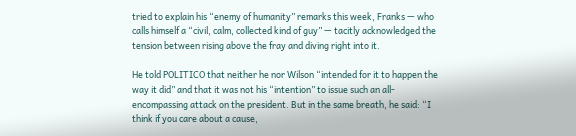tried to explain his “enemy of humanity” remarks this week, Franks — who calls himself a “civil, calm, collected kind of guy” — tacitly acknowledged the tension between rising above the fray and diving right into it.

He told POLITICO that neither he nor Wilson “intended for it to happen the way it did” and that it was not his “intention” to issue such an all-encompassing attack on the president. But in the same breath, he said: “I think if you care about a cause,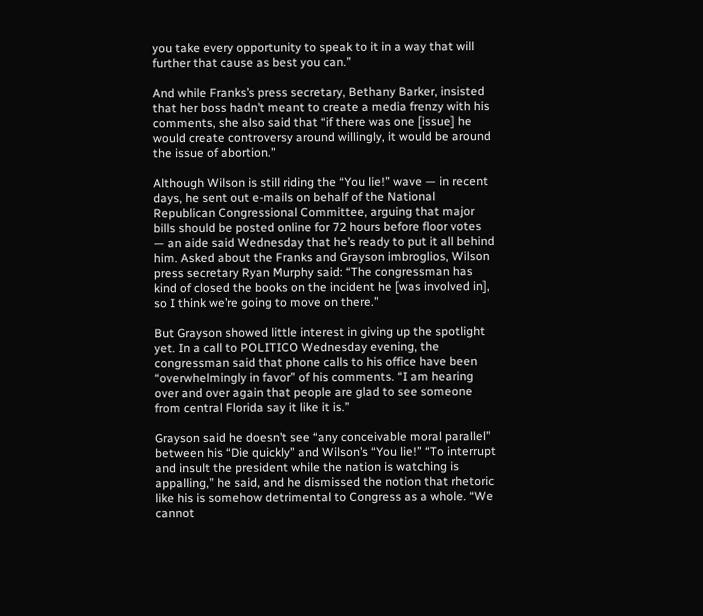you take every opportunity to speak to it in a way that will further that cause as best you can.”

And while Franks’s press secretary, Bethany Barker, insisted that her boss hadn’t meant to create a media frenzy with his comments, she also said that “if there was one [issue] he would create controversy around willingly, it would be around the issue of abortion.”

Although Wilson is still riding the “You lie!” wave — in recent days, he sent out e-mails on behalf of the National Republican Congressional Committee, arguing that major bills should be posted online for 72 hours before floor votes — an aide said Wednesday that he’s ready to put it all behind him. Asked about the Franks and Grayson imbroglios, Wilson press secretary Ryan Murphy said: “The congressman has kind of closed the books on the incident he [was involved in], so I think we’re going to move on there.”

But Grayson showed little interest in giving up the spotlight yet. In a call to POLITICO Wednesday evening, the congressman said that phone calls to his office have been “overwhelmingly in favor” of his comments. “I am hearing over and over again that people are glad to see someone from central Florida say it like it is.”

Grayson said he doesn’t see “any conceivable moral parallel” between his “Die quickly” and Wilson’s “You lie!” “To interrupt and insult the president while the nation is watching is appalling,” he said, and he dismissed the notion that rhetoric like his is somehow detrimental to Congress as a whole. “We cannot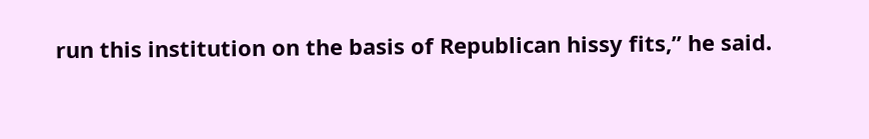run this institution on the basis of Republican hissy fits,” he said.